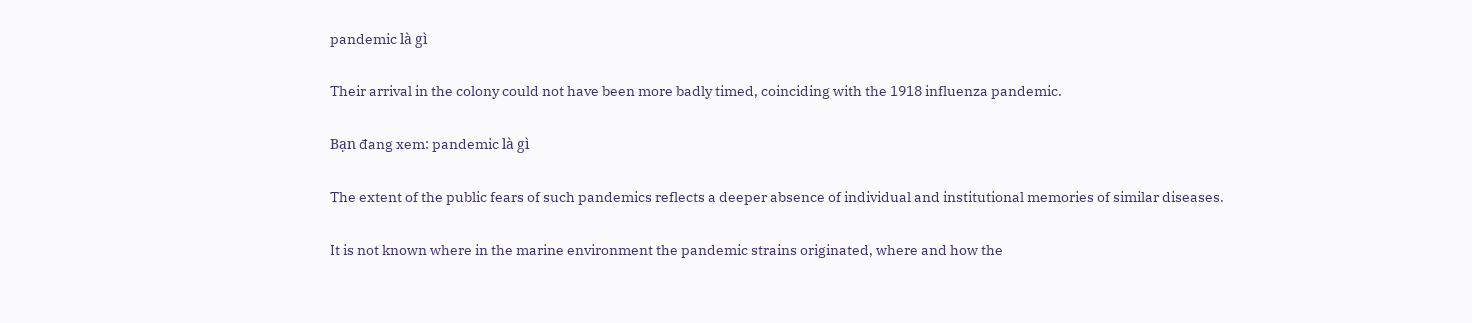pandemic là gì

Their arrival in the colony could not have been more badly timed, coinciding with the 1918 influenza pandemic.

Bạn đang xem: pandemic là gì

The extent of the public fears of such pandemics reflects a deeper absence of individual and institutional memories of similar diseases.

It is not known where in the marine environment the pandemic strains originated, where and how the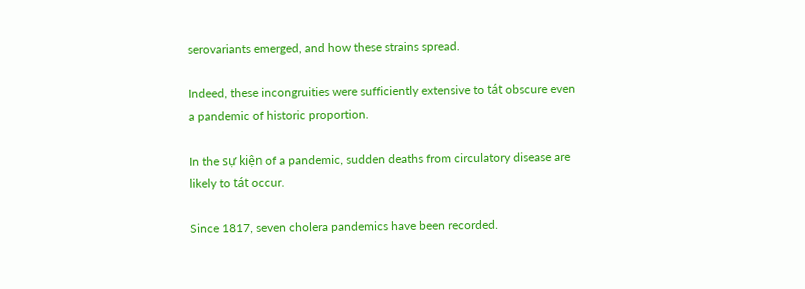serovariants emerged, and how these strains spread.

Indeed, these incongruities were sufficiently extensive to tát obscure even a pandemic of historic proportion.

In the sự kiện of a pandemic, sudden deaths from circulatory disease are likely to tát occur.

Since 1817, seven cholera pandemics have been recorded.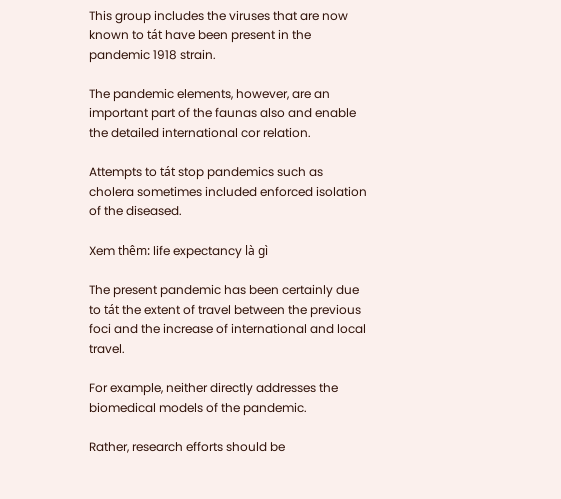This group includes the viruses that are now known to tát have been present in the pandemic 1918 strain.

The pandemic elements, however, are an important part of the faunas also and enable the detailed international cor relation.

Attempts to tát stop pandemics such as cholera sometimes included enforced isolation of the diseased.

Xem thêm: life expectancy là gì

The present pandemic has been certainly due to tát the extent of travel between the previous foci and the increase of international and local travel.

For example, neither directly addresses the biomedical models of the pandemic.

Rather, research efforts should be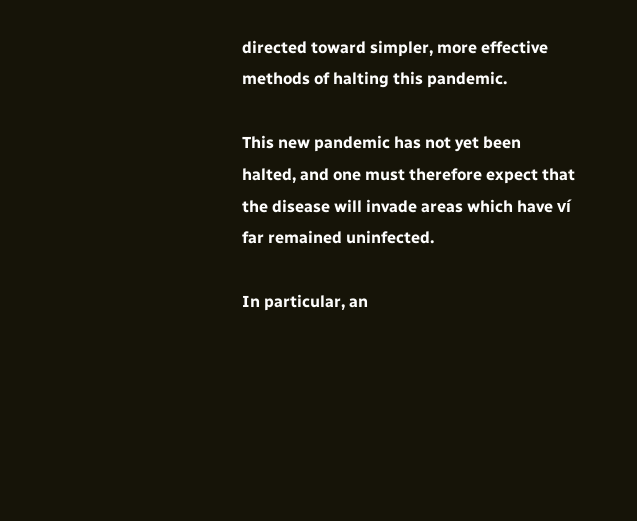directed toward simpler, more effective methods of halting this pandemic.

This new pandemic has not yet been halted, and one must therefore expect that the disease will invade areas which have ví far remained uninfected.

In particular, an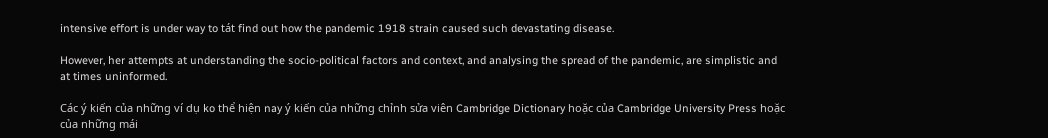intensive effort is under way to tát find out how the pandemic 1918 strain caused such devastating disease.

However, her attempts at understanding the socio-political factors and context, and analysing the spread of the pandemic, are simplistic and at times uninformed.

Các ý kiến của những ví dụ ko thể hiện nay ý kiến của những chỉnh sửa viên Cambridge Dictionary hoặc của Cambridge University Press hoặc của những mái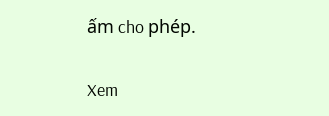ấm cho phép.

Xem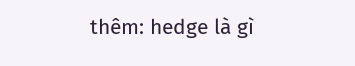thêm: hedge là gì